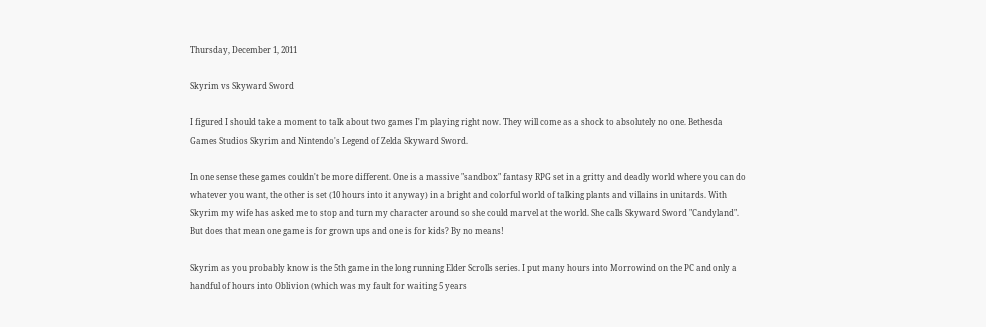Thursday, December 1, 2011

Skyrim vs Skyward Sword

I figured I should take a moment to talk about two games I'm playing right now. They will come as a shock to absolutely no one. Bethesda Games Studios Skyrim and Nintendo's Legend of Zelda Skyward Sword.

In one sense these games couldn't be more different. One is a massive "sandbox" fantasy RPG set in a gritty and deadly world where you can do whatever you want, the other is set (10 hours into it anyway) in a bright and colorful world of talking plants and villains in unitards. With Skyrim my wife has asked me to stop and turn my character around so she could marvel at the world. She calls Skyward Sword "Candyland". But does that mean one game is for grown ups and one is for kids? By no means!

Skyrim as you probably know is the 5th game in the long running Elder Scrolls series. I put many hours into Morrowind on the PC and only a handful of hours into Oblivion (which was my fault for waiting 5 years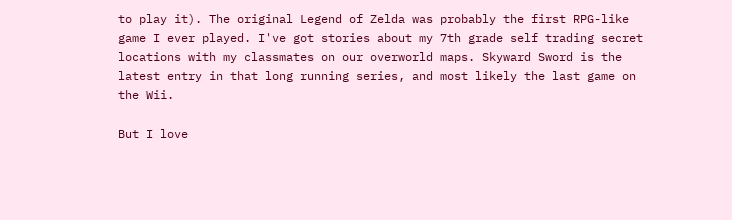to play it). The original Legend of Zelda was probably the first RPG-like game I ever played. I've got stories about my 7th grade self trading secret locations with my classmates on our overworld maps. Skyward Sword is the latest entry in that long running series, and most likely the last game on the Wii.

But I love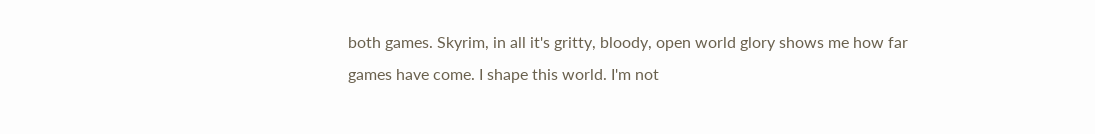both games. Skyrim, in all it's gritty, bloody, open world glory shows me how far games have come. I shape this world. I'm not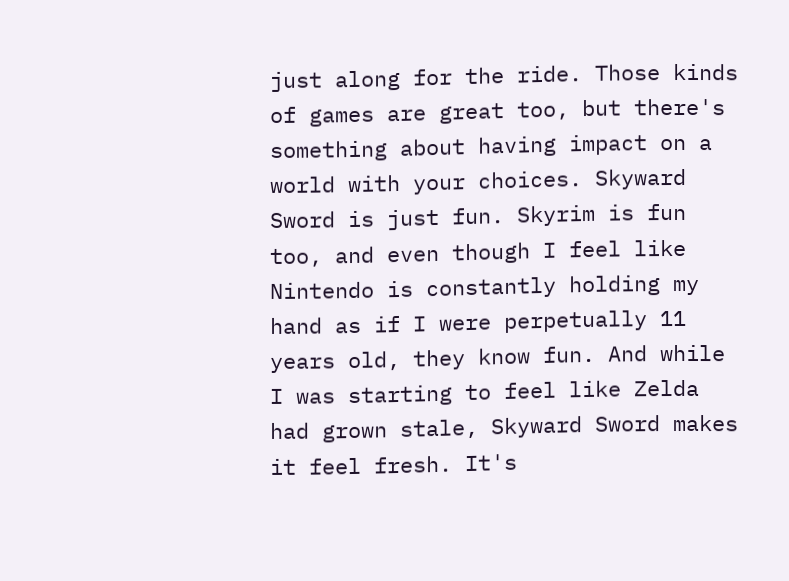just along for the ride. Those kinds of games are great too, but there's something about having impact on a world with your choices. Skyward Sword is just fun. Skyrim is fun too, and even though I feel like Nintendo is constantly holding my hand as if I were perpetually 11 years old, they know fun. And while I was starting to feel like Zelda had grown stale, Skyward Sword makes it feel fresh. It's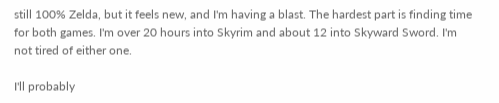still 100% Zelda, but it feels new, and I'm having a blast. The hardest part is finding time for both games. I'm over 20 hours into Skyrim and about 12 into Skyward Sword. I'm not tired of either one.

I'll probably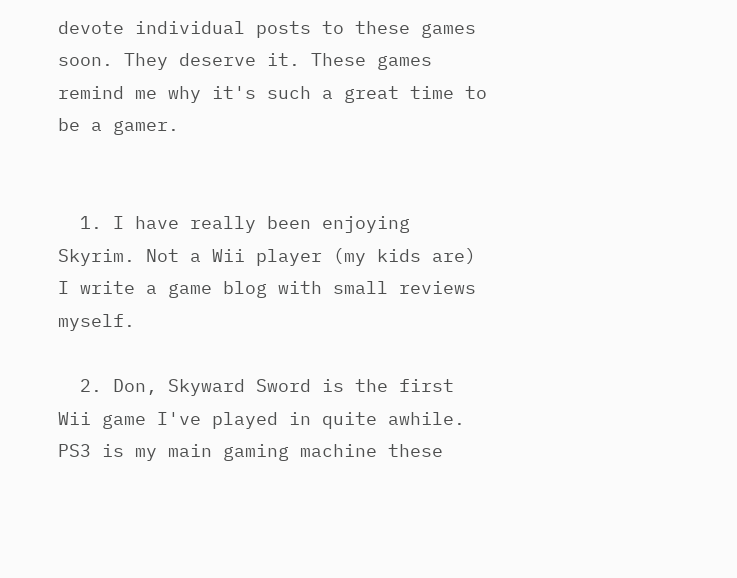devote individual posts to these games soon. They deserve it. These games remind me why it's such a great time to be a gamer.


  1. I have really been enjoying Skyrim. Not a Wii player (my kids are) I write a game blog with small reviews myself.

  2. Don, Skyward Sword is the first Wii game I've played in quite awhile. PS3 is my main gaming machine these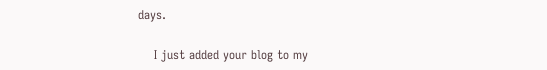days.

    I just added your blog to my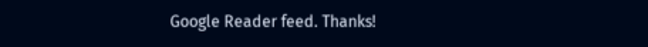Google Reader feed. Thanks!